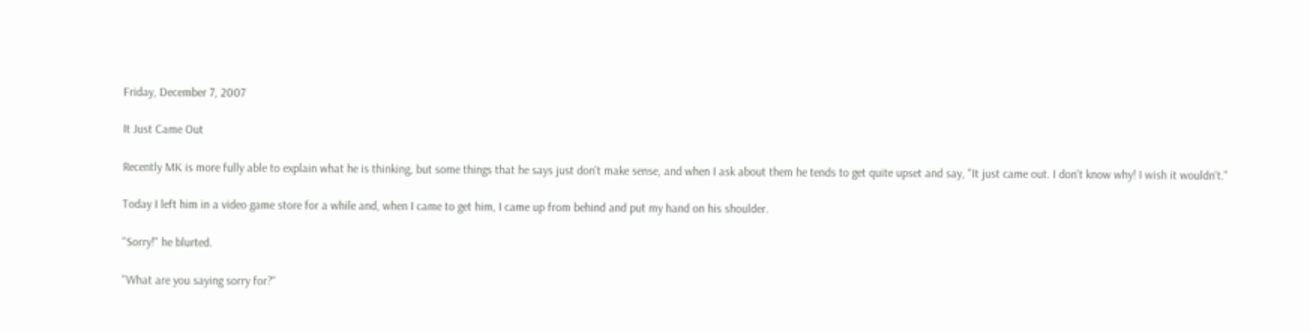Friday, December 7, 2007

It Just Came Out

Recently MK is more fully able to explain what he is thinking, but some things that he says just don't make sense, and when I ask about them he tends to get quite upset and say, "It just came out. I don't know why! I wish it wouldn't."

Today I left him in a video game store for a while and, when I came to get him, I came up from behind and put my hand on his shoulder.

"Sorry!" he blurted.

"What are you saying sorry for?"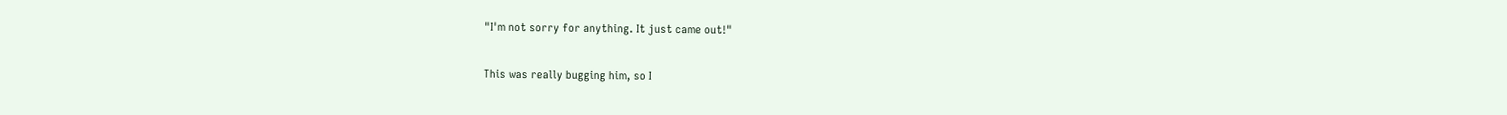"I'm not sorry for anything. It just came out!"

This was really bugging him, so I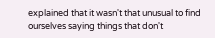explained that it wasn't that unusual to find ourselves saying things that don't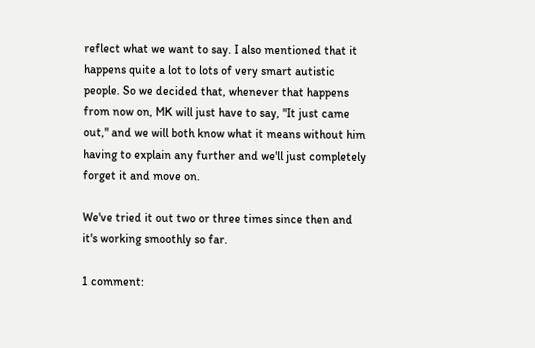reflect what we want to say. I also mentioned that it happens quite a lot to lots of very smart autistic people. So we decided that, whenever that happens from now on, MK will just have to say, "It just came out," and we will both know what it means without him having to explain any further and we'll just completely forget it and move on.

We've tried it out two or three times since then and it's working smoothly so far.

1 comment: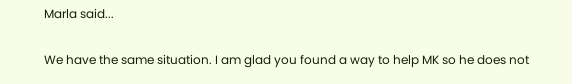Marla said...

We have the same situation. I am glad you found a way to help MK so he does not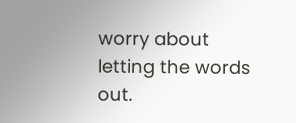worry about letting the words out.